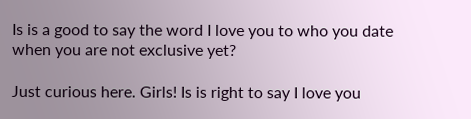Is is a good to say the word I love you to who you date when you are not exclusive yet?

Just curious here. Girls! Is is right to say I love you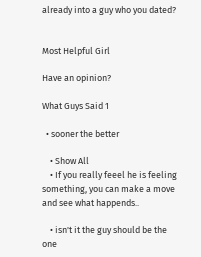already into a guy who you dated?


Most Helpful Girl

Have an opinion?

What Guys Said 1

  • sooner the better

    • Show All
    • If you really feeel he is feeling something, you can make a move and see what happends..

    • isn't it the guy should be the one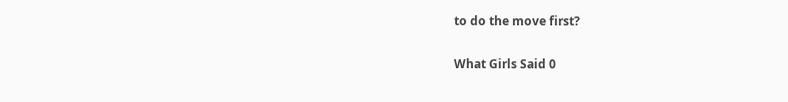to do the move first?

What Girls Said 0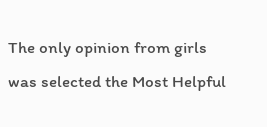The only opinion from girls was selected the Most Helpful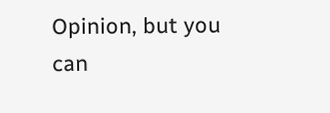Opinion, but you can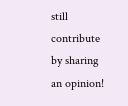still contribute by sharing an opinion!